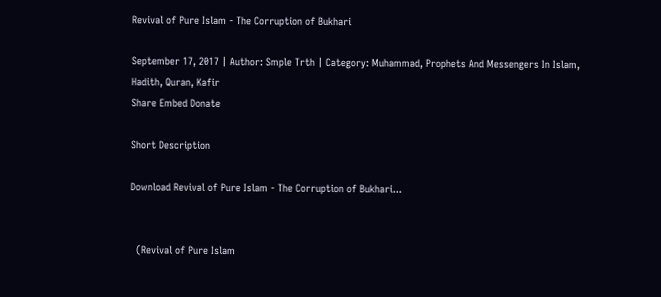Revival of Pure Islam - The Corruption of Bukhari

September 17, 2017 | Author: Smple Trth | Category: Muhammad, Prophets And Messengers In Islam, Hadith, Quran, Kafir
Share Embed Donate

Short Description

Download Revival of Pure Islam - The Corruption of Bukhari...


  (Revival of Pure Islam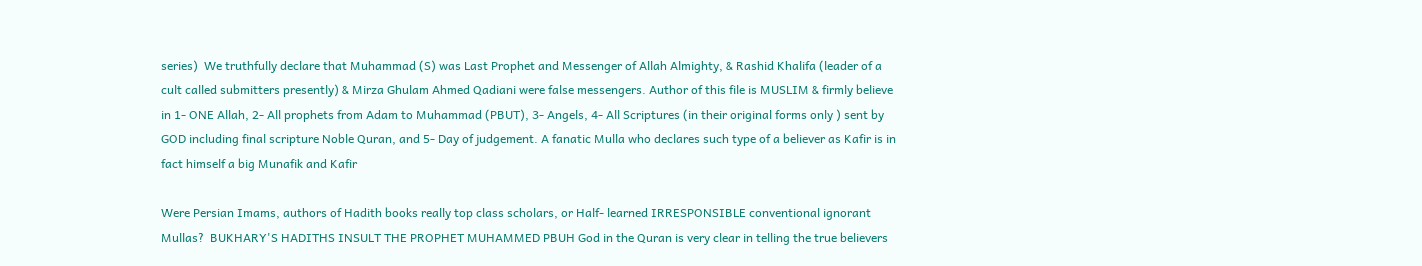series)  We truthfully declare that Muhammad (S) was Last Prophet and Messenger of Allah Almighty, & Rashid Khalifa (leader of a cult called submitters presently) & Mirza Ghulam Ahmed Qadiani were false messengers. Author of this file is MUSLIM & firmly believe in 1- ONE Allah, 2- All prophets from Adam to Muhammad (PBUT), 3- Angels, 4- All Scriptures (in their original forms only ) sent by GOD including final scripture Noble Quran, and 5- Day of judgement. A fanatic Mulla who declares such type of a believer as Kafir is in fact himself a big Munafik and Kafir

Were Persian Imams, authors of Hadith books really top class scholars, or Half‐ learned IRRESPONSIBLE conventional ignorant Mullas?  BUKHARY'S HADITHS INSULT THE PROPHET MUHAMMED PBUH God in the Quran is very clear in telling the true believers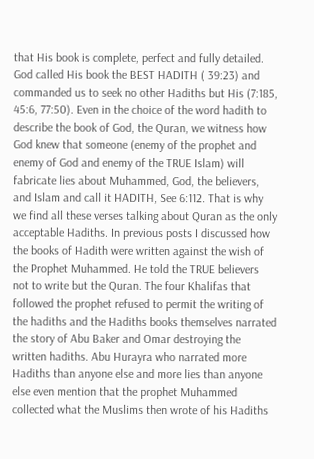that His book is complete, perfect and fully detailed. God called His book the BEST HADITH ( 39:23) and commanded us to seek no other Hadiths but His (7:185, 45:6, 77:50). Even in the choice of the word hadith to describe the book of God, the Quran, we witness how God knew that someone (enemy of the prophet and enemy of God and enemy of the TRUE Islam) will fabricate lies about Muhammed, God, the believers, and Islam and call it HADITH, See 6:112. That is why we find all these verses talking about Quran as the only acceptable Hadiths. In previous posts I discussed how the books of Hadith were written against the wish of the Prophet Muhammed. He told the TRUE believers not to write but the Quran. The four Khalifas that followed the prophet refused to permit the writing of the hadiths and the Hadiths books themselves narrated the story of Abu Baker and Omar destroying the written hadiths. Abu Hurayra who narrated more Hadiths than anyone else and more lies than anyone else even mention that the prophet Muhammed collected what the Muslims then wrote of his Hadiths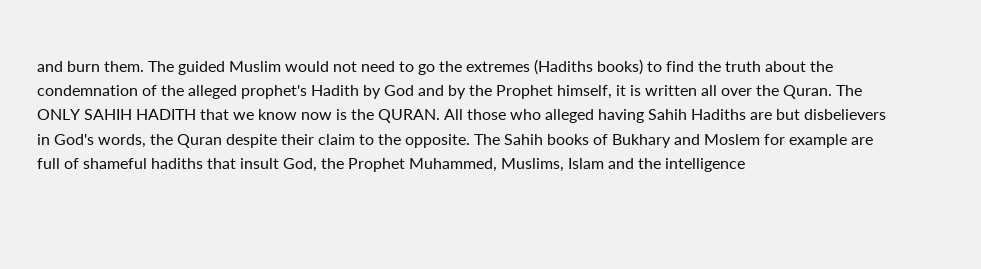and burn them. The guided Muslim would not need to go the extremes (Hadiths books) to find the truth about the condemnation of the alleged prophet's Hadith by God and by the Prophet himself, it is written all over the Quran. The ONLY SAHIH HADITH that we know now is the QURAN. All those who alleged having Sahih Hadiths are but disbelievers in God's words, the Quran despite their claim to the opposite. The Sahih books of Bukhary and Moslem for example are full of shameful hadiths that insult God, the Prophet Muhammed, Muslims, Islam and the intelligence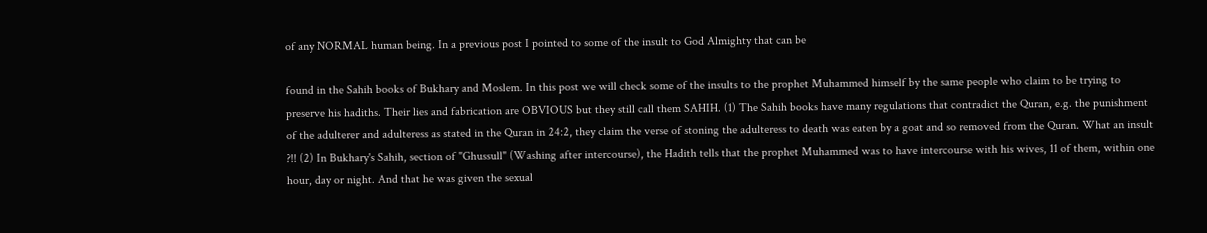of any NORMAL human being. In a previous post I pointed to some of the insult to God Almighty that can be

found in the Sahih books of Bukhary and Moslem. In this post we will check some of the insults to the prophet Muhammed himself by the same people who claim to be trying to preserve his hadiths. Their lies and fabrication are OBVIOUS but they still call them SAHIH. (1) The Sahih books have many regulations that contradict the Quran, e.g. the punishment of the adulterer and adulteress as stated in the Quran in 24:2, they claim the verse of stoning the adulteress to death was eaten by a goat and so removed from the Quran. What an insult ?!! (2) In Bukhary's Sahih, section of "Ghussull" (Washing after intercourse), the Hadith tells that the prophet Muhammed was to have intercourse with his wives, 11 of them, within one hour, day or night. And that he was given the sexual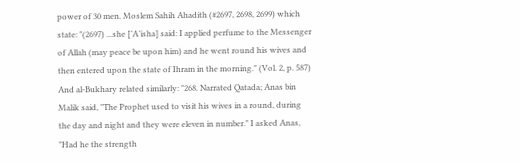power of 30 men. Moslem Sahih Ahadith (#2697, 2698, 2699) which state: "(2697) ...she [’A’isha] said: I applied perfume to the Messenger of Allah (may peace be upon him) and he went round his wives and then entered upon the state of Ihram in the morning." (Vol. 2, p. 587) And al-Bukhary related similarly: "268. Narrated Qatada; Anas bin Malik said, "The Prophet used to visit his wives in a round, during the day and night and they were eleven in number." I asked Anas, "Had he the strength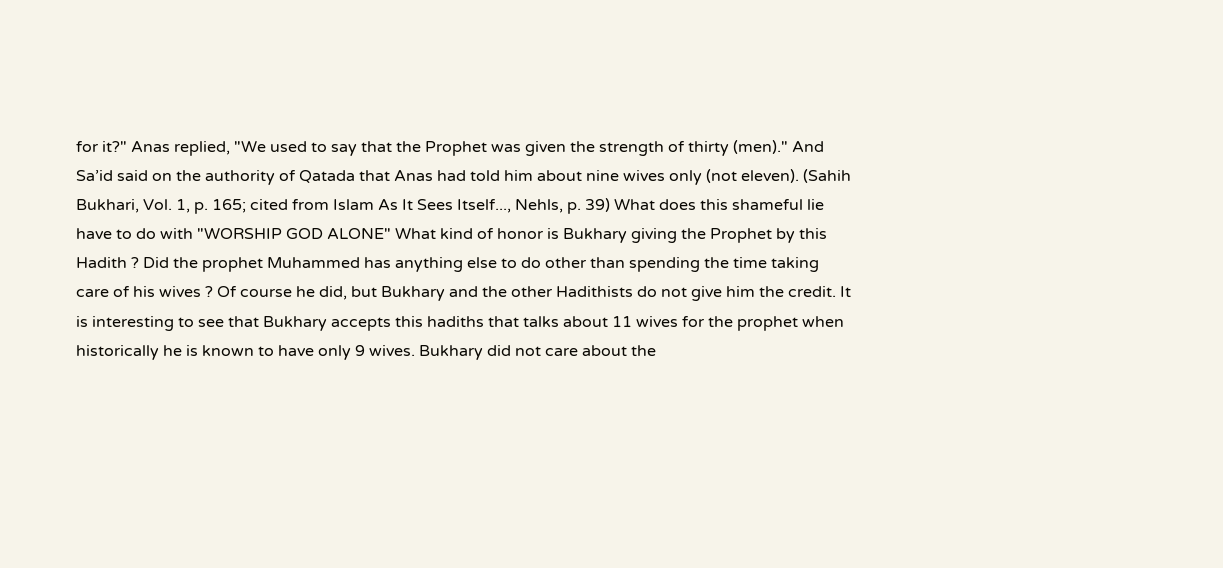for it?" Anas replied, "We used to say that the Prophet was given the strength of thirty (men)." And Sa’id said on the authority of Qatada that Anas had told him about nine wives only (not eleven). (Sahih Bukhari, Vol. 1, p. 165; cited from Islam As It Sees Itself..., Nehls, p. 39) What does this shameful lie have to do with "WORSHIP GOD ALONE" What kind of honor is Bukhary giving the Prophet by this Hadith ? Did the prophet Muhammed has anything else to do other than spending the time taking care of his wives ? Of course he did, but Bukhary and the other Hadithists do not give him the credit. It is interesting to see that Bukhary accepts this hadiths that talks about 11 wives for the prophet when historically he is known to have only 9 wives. Bukhary did not care about the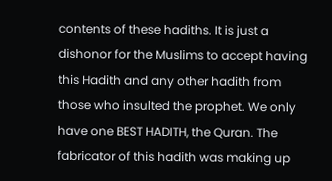contents of these hadiths. It is just a dishonor for the Muslims to accept having this Hadith and any other hadith from those who insulted the prophet. We only have one BEST HADITH, the Quran. The fabricator of this hadith was making up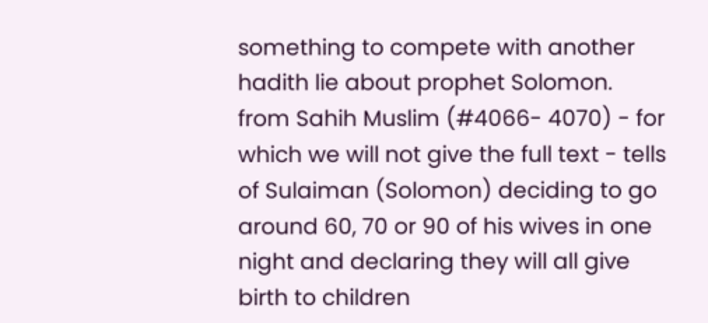something to compete with another hadith lie about prophet Solomon. from Sahih Muslim (#4066- 4070) - for which we will not give the full text - tells of Sulaiman (Solomon) deciding to go around 60, 70 or 90 of his wives in one night and declaring they will all give birth to children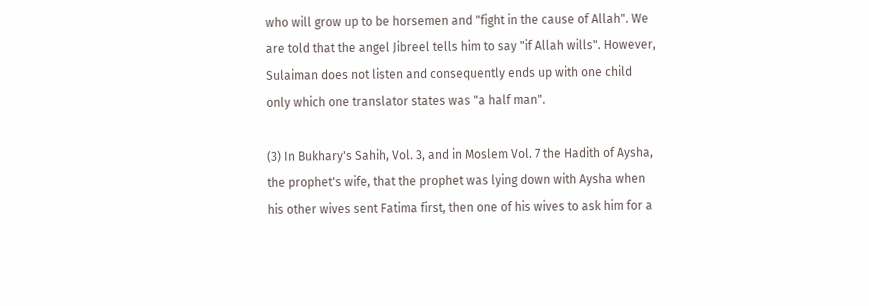who will grow up to be horsemen and "fight in the cause of Allah". We are told that the angel Jibreel tells him to say "if Allah wills". However, Sulaiman does not listen and consequently ends up with one child only which one translator states was "a half man".

(3) In Bukhary's Sahih, Vol. 3, and in Moslem Vol. 7 the Hadith of Aysha, the prophet's wife, that the prophet was lying down with Aysha when his other wives sent Fatima first, then one of his wives to ask him for a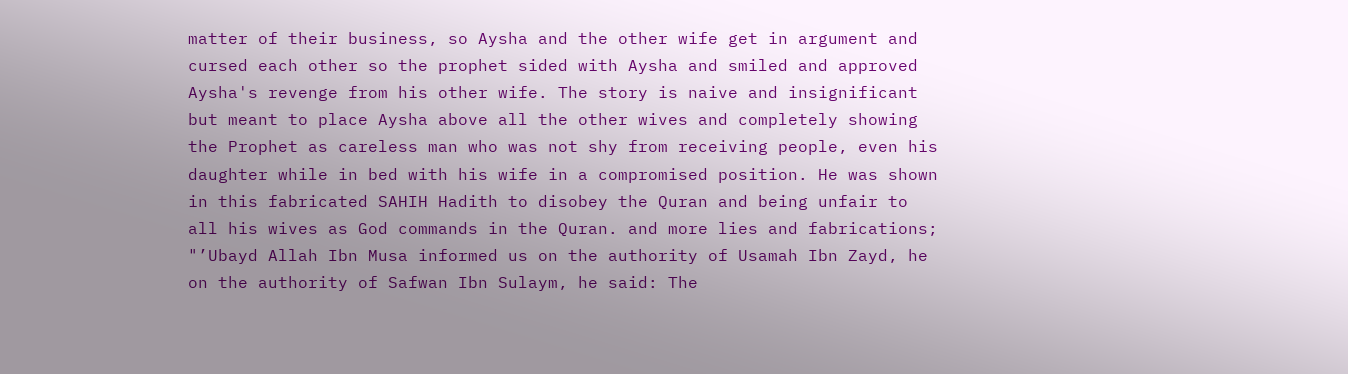matter of their business, so Aysha and the other wife get in argument and cursed each other so the prophet sided with Aysha and smiled and approved Aysha's revenge from his other wife. The story is naive and insignificant but meant to place Aysha above all the other wives and completely showing the Prophet as careless man who was not shy from receiving people, even his daughter while in bed with his wife in a compromised position. He was shown in this fabricated SAHIH Hadith to disobey the Quran and being unfair to all his wives as God commands in the Quran. and more lies and fabrications; "’Ubayd Allah Ibn Musa informed us on the authority of Usamah Ibn Zayd, he on the authority of Safwan Ibn Sulaym, he said: The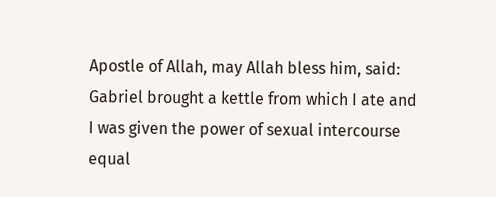Apostle of Allah, may Allah bless him, said: Gabriel brought a kettle from which I ate and I was given the power of sexual intercourse equal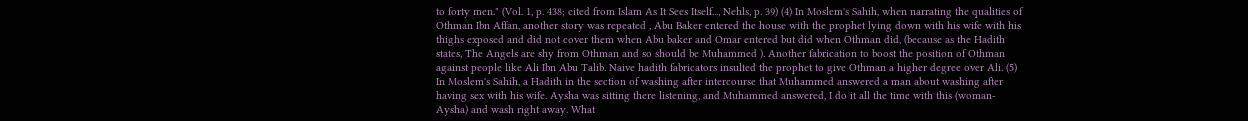to forty men." (Vol. 1, p. 438; cited from Islam As It Sees Itself..., Nehls, p. 39) (4) In Moslem's Sahih, when narrating the qualities of Othman Ibn Affan, another story was repeated , Abu Baker entered the house with the prophet lying down with his wife with his thighs exposed and did not cover them when Abu baker and Omar entered but did when Othman did, (because as the Hadith states, The Angels are shy from Othman and so should be Muhammed ). Another fabrication to boost the position of Othman against people like Ali Ibn Abu Talib. Naive hadith fabricators insulted the prophet to give Othman a higher degree over Ali. (5) In Moslem's Sahih, a Hadith in the section of washing after intercourse that Muhammed answered a man about washing after having sex with his wife. Aysha was sitting there listening, and Muhammed answered, I do it all the time with this (woman-Aysha) and wash right away. What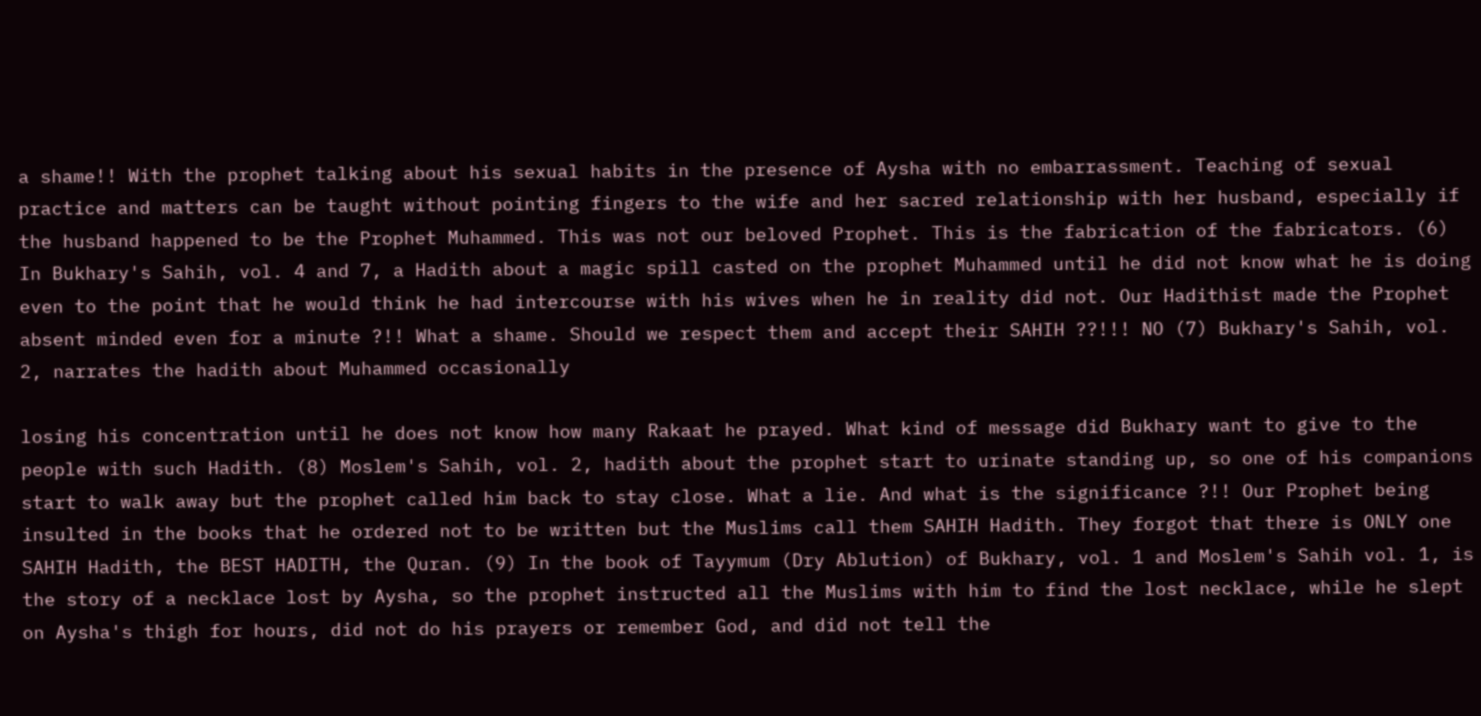a shame!! With the prophet talking about his sexual habits in the presence of Aysha with no embarrassment. Teaching of sexual practice and matters can be taught without pointing fingers to the wife and her sacred relationship with her husband, especially if the husband happened to be the Prophet Muhammed. This was not our beloved Prophet. This is the fabrication of the fabricators. (6) In Bukhary's Sahih, vol. 4 and 7, a Hadith about a magic spill casted on the prophet Muhammed until he did not know what he is doing even to the point that he would think he had intercourse with his wives when he in reality did not. Our Hadithist made the Prophet absent minded even for a minute ?!! What a shame. Should we respect them and accept their SAHIH ??!!! NO (7) Bukhary's Sahih, vol. 2, narrates the hadith about Muhammed occasionally

losing his concentration until he does not know how many Rakaat he prayed. What kind of message did Bukhary want to give to the people with such Hadith. (8) Moslem's Sahih, vol. 2, hadith about the prophet start to urinate standing up, so one of his companions start to walk away but the prophet called him back to stay close. What a lie. And what is the significance ?!! Our Prophet being insulted in the books that he ordered not to be written but the Muslims call them SAHIH Hadith. They forgot that there is ONLY one SAHIH Hadith, the BEST HADITH, the Quran. (9) In the book of Tayymum (Dry Ablution) of Bukhary, vol. 1 and Moslem's Sahih vol. 1, is the story of a necklace lost by Aysha, so the prophet instructed all the Muslims with him to find the lost necklace, while he slept on Aysha's thigh for hours, did not do his prayers or remember God, and did not tell the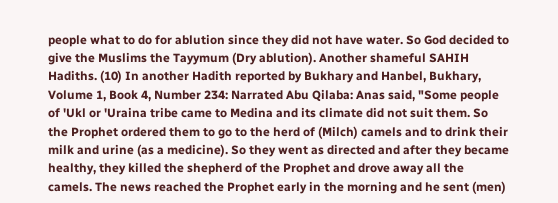people what to do for ablution since they did not have water. So God decided to give the Muslims the Tayymum (Dry ablution). Another shameful SAHIH Hadiths. (10) In another Hadith reported by Bukhary and Hanbel, Bukhary, Volume 1, Book 4, Number 234: Narrated Abu Qilaba: Anas said, "Some people of 'Ukl or 'Uraina tribe came to Medina and its climate did not suit them. So the Prophet ordered them to go to the herd of (Milch) camels and to drink their milk and urine (as a medicine). So they went as directed and after they became healthy, they killed the shepherd of the Prophet and drove away all the camels. The news reached the Prophet early in the morning and he sent (men)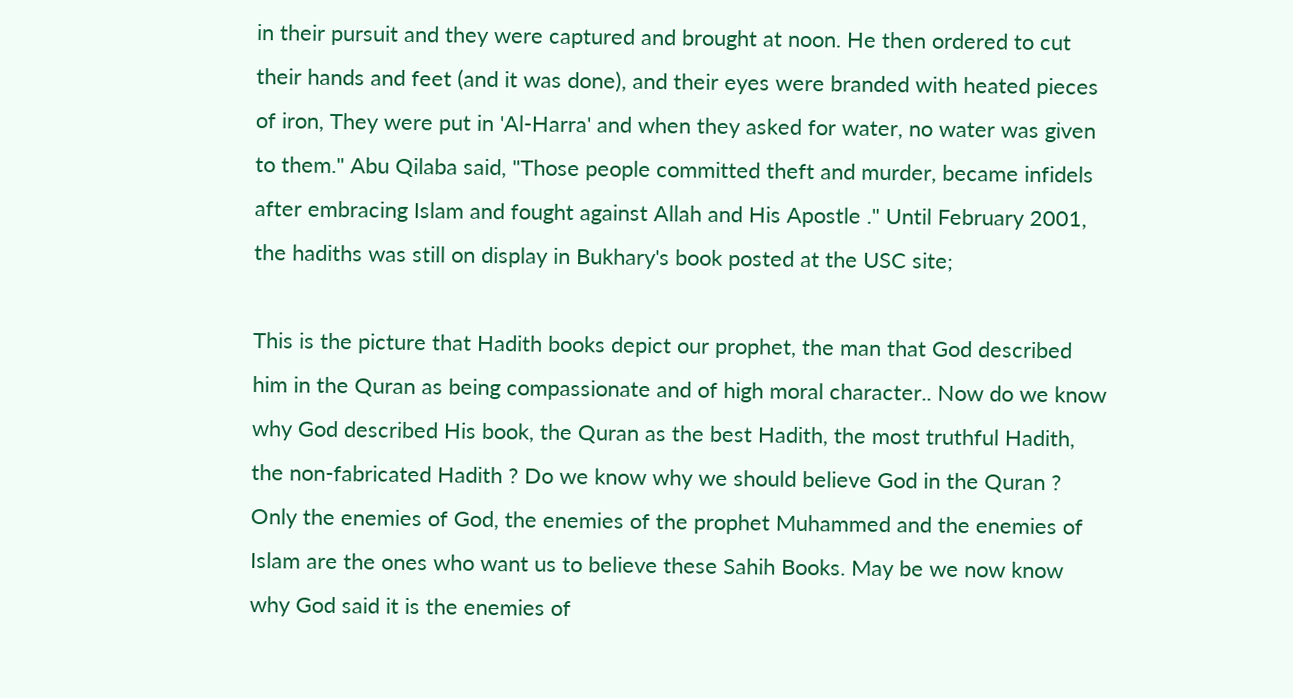in their pursuit and they were captured and brought at noon. He then ordered to cut their hands and feet (and it was done), and their eyes were branded with heated pieces of iron, They were put in 'Al-Harra' and when they asked for water, no water was given to them." Abu Qilaba said, "Those people committed theft and murder, became infidels after embracing Islam and fought against Allah and His Apostle ." Until February 2001, the hadiths was still on display in Bukhary's book posted at the USC site;

This is the picture that Hadith books depict our prophet, the man that God described him in the Quran as being compassionate and of high moral character.. Now do we know why God described His book, the Quran as the best Hadith, the most truthful Hadith, the non-fabricated Hadith ? Do we know why we should believe God in the Quran ? Only the enemies of God, the enemies of the prophet Muhammed and the enemies of Islam are the ones who want us to believe these Sahih Books. May be we now know why God said it is the enemies of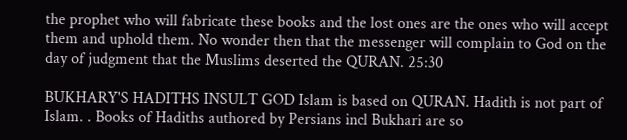the prophet who will fabricate these books and the lost ones are the ones who will accept them and uphold them. No wonder then that the messenger will complain to God on the day of judgment that the Muslims deserted the QURAN. 25:30

BUKHARY'S HADITHS INSULT GOD Islam is based on QURAN. Hadith is not part of Islam. . Books of Hadiths authored by Persians incl Bukhari are so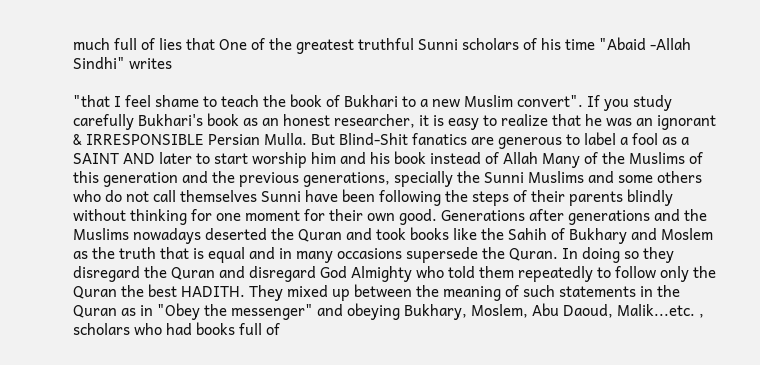much full of lies that One of the greatest truthful Sunni scholars of his time "Abaid -Allah Sindhi" writes

"that I feel shame to teach the book of Bukhari to a new Muslim convert". If you study carefully Bukhari's book as an honest researcher, it is easy to realize that he was an ignorant & IRRESPONSIBLE Persian Mulla. But Blind-Shit fanatics are generous to label a fool as a SAINT AND later to start worship him and his book instead of Allah Many of the Muslims of this generation and the previous generations, specially the Sunni Muslims and some others who do not call themselves Sunni have been following the steps of their parents blindly without thinking for one moment for their own good. Generations after generations and the Muslims nowadays deserted the Quran and took books like the Sahih of Bukhary and Moslem as the truth that is equal and in many occasions supersede the Quran. In doing so they disregard the Quran and disregard God Almighty who told them repeatedly to follow only the Quran the best HADITH. They mixed up between the meaning of such statements in the Quran as in "Obey the messenger" and obeying Bukhary, Moslem, Abu Daoud, Malik...etc. , scholars who had books full of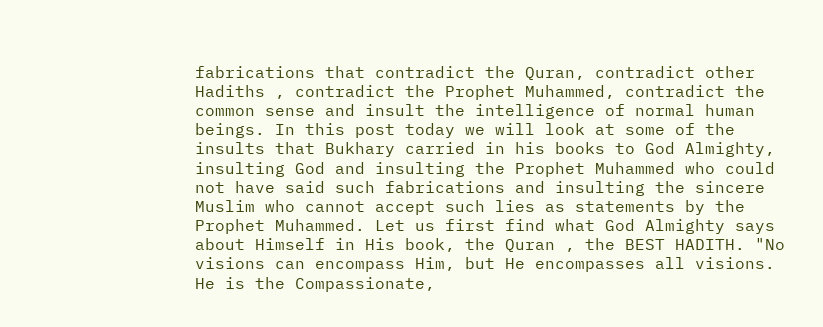fabrications that contradict the Quran, contradict other Hadiths , contradict the Prophet Muhammed, contradict the common sense and insult the intelligence of normal human beings. In this post today we will look at some of the insults that Bukhary carried in his books to God Almighty, insulting God and insulting the Prophet Muhammed who could not have said such fabrications and insulting the sincere Muslim who cannot accept such lies as statements by the Prophet Muhammed. Let us first find what God Almighty says about Himself in His book, the Quran , the BEST HADITH. "No visions can encompass Him, but He encompasses all visions. He is the Compassionate,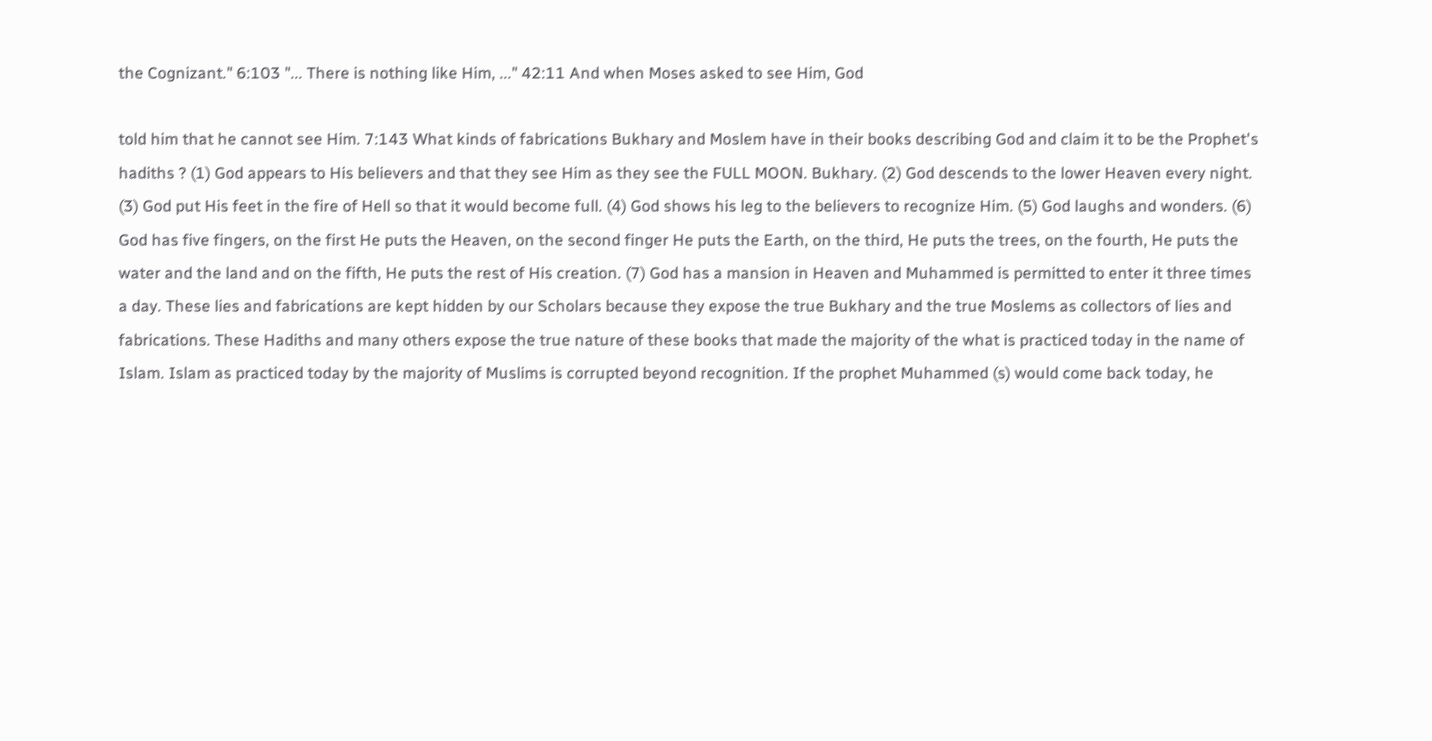the Cognizant." 6:103 "... There is nothing like Him, ..." 42:11 And when Moses asked to see Him, God

told him that he cannot see Him. 7:143 What kinds of fabrications Bukhary and Moslem have in their books describing God and claim it to be the Prophet's hadiths ? (1) God appears to His believers and that they see Him as they see the FULL MOON. Bukhary. (2) God descends to the lower Heaven every night. (3) God put His feet in the fire of Hell so that it would become full. (4) God shows his leg to the believers to recognize Him. (5) God laughs and wonders. (6) God has five fingers, on the first He puts the Heaven, on the second finger He puts the Earth, on the third, He puts the trees, on the fourth, He puts the water and the land and on the fifth, He puts the rest of His creation. (7) God has a mansion in Heaven and Muhammed is permitted to enter it three times a day. These lies and fabrications are kept hidden by our Scholars because they expose the true Bukhary and the true Moslems as collectors of lies and fabrications. These Hadiths and many others expose the true nature of these books that made the majority of the what is practiced today in the name of Islam. Islam as practiced today by the majority of Muslims is corrupted beyond recognition. If the prophet Muhammed (s) would come back today, he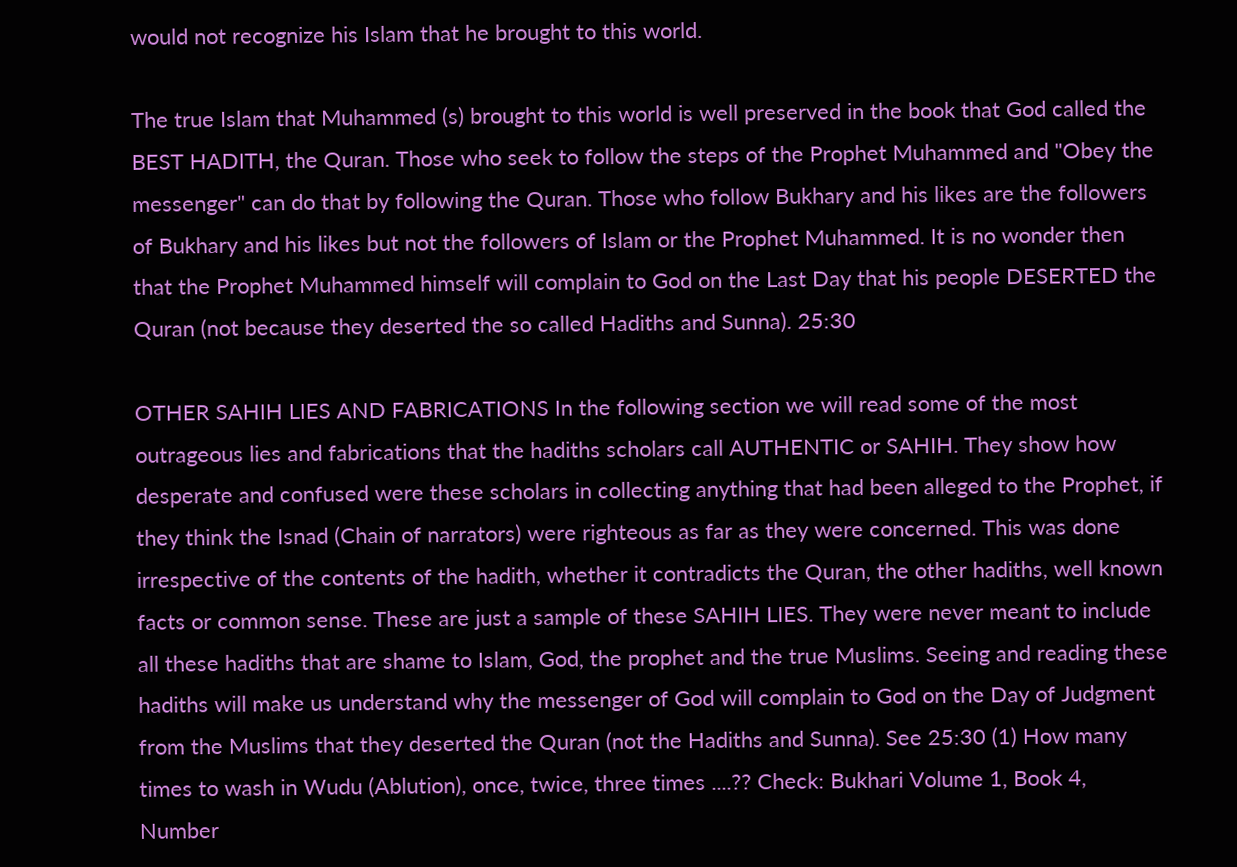would not recognize his Islam that he brought to this world.

The true Islam that Muhammed (s) brought to this world is well preserved in the book that God called the BEST HADITH, the Quran. Those who seek to follow the steps of the Prophet Muhammed and "Obey the messenger" can do that by following the Quran. Those who follow Bukhary and his likes are the followers of Bukhary and his likes but not the followers of Islam or the Prophet Muhammed. It is no wonder then that the Prophet Muhammed himself will complain to God on the Last Day that his people DESERTED the Quran (not because they deserted the so called Hadiths and Sunna). 25:30

OTHER SAHIH LIES AND FABRICATIONS In the following section we will read some of the most outrageous lies and fabrications that the hadiths scholars call AUTHENTIC or SAHIH. They show how desperate and confused were these scholars in collecting anything that had been alleged to the Prophet, if they think the Isnad (Chain of narrators) were righteous as far as they were concerned. This was done irrespective of the contents of the hadith, whether it contradicts the Quran, the other hadiths, well known facts or common sense. These are just a sample of these SAHIH LIES. They were never meant to include all these hadiths that are shame to Islam, God, the prophet and the true Muslims. Seeing and reading these hadiths will make us understand why the messenger of God will complain to God on the Day of Judgment from the Muslims that they deserted the Quran (not the Hadiths and Sunna). See 25:30 (1) How many times to wash in Wudu (Ablution), once, twice, three times ....?? Check: Bukhari Volume 1, Book 4, Number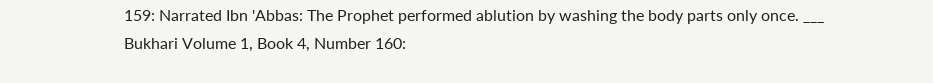159: Narrated Ibn 'Abbas: The Prophet performed ablution by washing the body parts only once. ___ Bukhari Volume 1, Book 4, Number 160: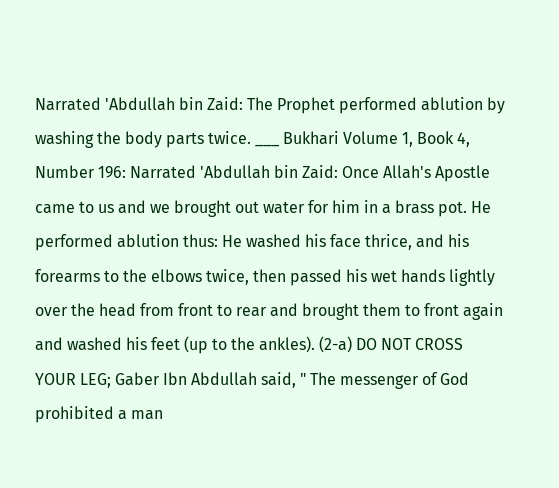Narrated 'Abdullah bin Zaid: The Prophet performed ablution by washing the body parts twice. ___ Bukhari Volume 1, Book 4, Number 196: Narrated 'Abdullah bin Zaid: Once Allah's Apostle came to us and we brought out water for him in a brass pot. He performed ablution thus: He washed his face thrice, and his forearms to the elbows twice, then passed his wet hands lightly over the head from front to rear and brought them to front again and washed his feet (up to the ankles). (2-a) DO NOT CROSS YOUR LEG; Gaber Ibn Abdullah said, " The messenger of God prohibited a man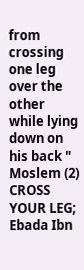from crossing one leg over the other while lying down on his back " Moslem (2) CROSS YOUR LEG; Ebada Ibn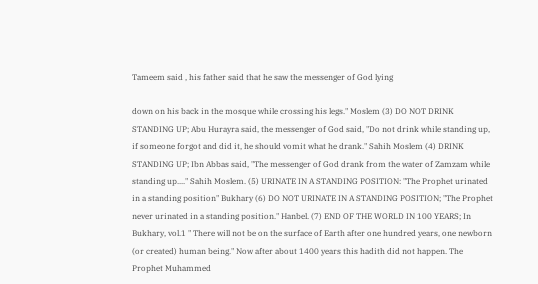Tameem said , his father said that he saw the messenger of God lying

down on his back in the mosque while crossing his legs." Moslem (3) DO NOT DRINK STANDING UP; Abu Hurayra said, the messenger of God said, "Do not drink while standing up, if someone forgot and did it, he should vomit what he drank." Sahih Moslem (4) DRINK STANDING UP; Ibn Abbas said, "The messenger of God drank from the water of Zamzam while standing up...." Sahih Moslem. (5) URINATE IN A STANDING POSITION: "The Prophet urinated in a standing position" Bukhary (6) DO NOT URINATE IN A STANDING POSITION; "The Prophet never urinated in a standing position." Hanbel. (7) END OF THE WORLD IN 100 YEARS; In Bukhary, vol.1 " There will not be on the surface of Earth after one hundred years, one newborn (or created) human being." Now after about 1400 years this hadith did not happen. The Prophet Muhammed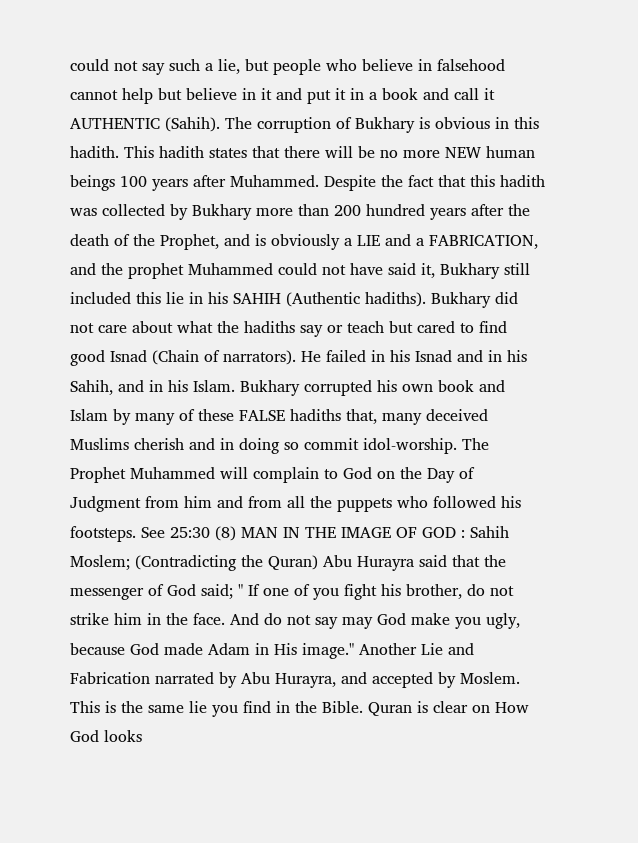could not say such a lie, but people who believe in falsehood cannot help but believe in it and put it in a book and call it AUTHENTIC (Sahih). The corruption of Bukhary is obvious in this hadith. This hadith states that there will be no more NEW human beings 100 years after Muhammed. Despite the fact that this hadith was collected by Bukhary more than 200 hundred years after the death of the Prophet, and is obviously a LIE and a FABRICATION, and the prophet Muhammed could not have said it, Bukhary still included this lie in his SAHIH (Authentic hadiths). Bukhary did not care about what the hadiths say or teach but cared to find good Isnad (Chain of narrators). He failed in his Isnad and in his Sahih, and in his Islam. Bukhary corrupted his own book and Islam by many of these FALSE hadiths that, many deceived Muslims cherish and in doing so commit idol-worship. The Prophet Muhammed will complain to God on the Day of Judgment from him and from all the puppets who followed his footsteps. See 25:30 (8) MAN IN THE IMAGE OF GOD : Sahih Moslem; (Contradicting the Quran) Abu Hurayra said that the messenger of God said; " If one of you fight his brother, do not strike him in the face. And do not say may God make you ugly, because God made Adam in His image." Another Lie and Fabrication narrated by Abu Hurayra, and accepted by Moslem. This is the same lie you find in the Bible. Quran is clear on How God looks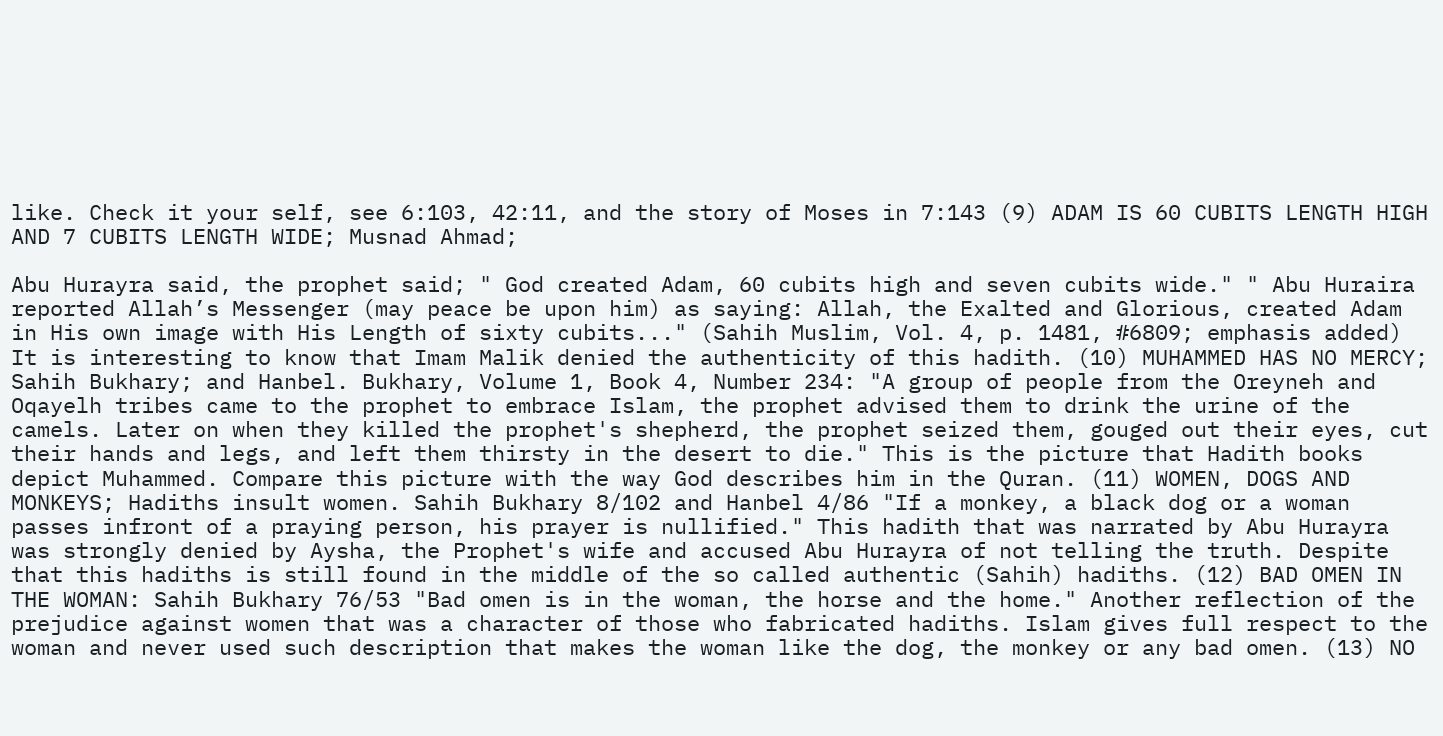like. Check it your self, see 6:103, 42:11, and the story of Moses in 7:143 (9) ADAM IS 60 CUBITS LENGTH HIGH AND 7 CUBITS LENGTH WIDE; Musnad Ahmad;

Abu Hurayra said, the prophet said; " God created Adam, 60 cubits high and seven cubits wide." " Abu Huraira reported Allah’s Messenger (may peace be upon him) as saying: Allah, the Exalted and Glorious, created Adam in His own image with His Length of sixty cubits..." (Sahih Muslim, Vol. 4, p. 1481, #6809; emphasis added) It is interesting to know that Imam Malik denied the authenticity of this hadith. (10) MUHAMMED HAS NO MERCY; Sahih Bukhary; and Hanbel. Bukhary, Volume 1, Book 4, Number 234: "A group of people from the Oreyneh and Oqayelh tribes came to the prophet to embrace Islam, the prophet advised them to drink the urine of the camels. Later on when they killed the prophet's shepherd, the prophet seized them, gouged out their eyes, cut their hands and legs, and left them thirsty in the desert to die." This is the picture that Hadith books depict Muhammed. Compare this picture with the way God describes him in the Quran. (11) WOMEN, DOGS AND MONKEYS; Hadiths insult women. Sahih Bukhary 8/102 and Hanbel 4/86 "If a monkey, a black dog or a woman passes infront of a praying person, his prayer is nullified." This hadith that was narrated by Abu Hurayra was strongly denied by Aysha, the Prophet's wife and accused Abu Hurayra of not telling the truth. Despite that this hadiths is still found in the middle of the so called authentic (Sahih) hadiths. (12) BAD OMEN IN THE WOMAN: Sahih Bukhary 76/53 "Bad omen is in the woman, the horse and the home." Another reflection of the prejudice against women that was a character of those who fabricated hadiths. Islam gives full respect to the woman and never used such description that makes the woman like the dog, the monkey or any bad omen. (13) NO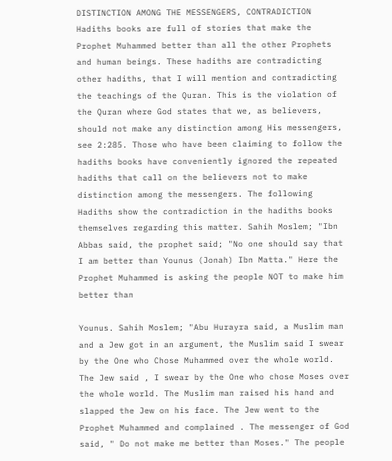DISTINCTION AMONG THE MESSENGERS, CONTRADICTION Hadiths books are full of stories that make the Prophet Muhammed better than all the other Prophets and human beings. These hadiths are contradicting other hadiths, that I will mention and contradicting the teachings of the Quran. This is the violation of the Quran where God states that we, as believers, should not make any distinction among His messengers, see 2:285. Those who have been claiming to follow the hadiths books have conveniently ignored the repeated hadiths that call on the believers not to make distinction among the messengers. The following Hadiths show the contradiction in the hadiths books themselves regarding this matter. Sahih Moslem; "Ibn Abbas said, the prophet said; "No one should say that I am better than Younus (Jonah) Ibn Matta." Here the Prophet Muhammed is asking the people NOT to make him better than

Younus. Sahih Moslem; "Abu Hurayra said, a Muslim man and a Jew got in an argument, the Muslim said I swear by the One who Chose Muhammed over the whole world. The Jew said , I swear by the One who chose Moses over the whole world. The Muslim man raised his hand and slapped the Jew on his face. The Jew went to the Prophet Muhammed and complained . The messenger of God said, " Do not make me better than Moses." The people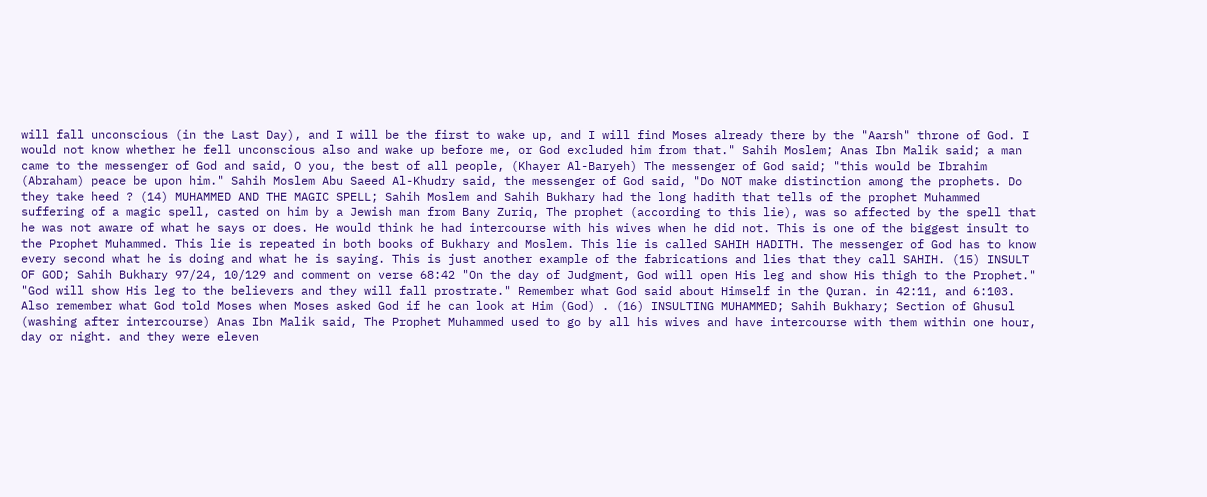will fall unconscious (in the Last Day), and I will be the first to wake up, and I will find Moses already there by the "Aarsh" throne of God. I would not know whether he fell unconscious also and wake up before me, or God excluded him from that." Sahih Moslem; Anas Ibn Malik said; a man came to the messenger of God and said, O you, the best of all people, (Khayer Al-Baryeh) The messenger of God said; "this would be Ibrahim (Abraham) peace be upon him." Sahih Moslem Abu Saeed Al-Khudry said, the messenger of God said, "Do NOT make distinction among the prophets. Do they take heed ? (14) MUHAMMED AND THE MAGIC SPELL; Sahih Moslem and Sahih Bukhary had the long hadith that tells of the prophet Muhammed suffering of a magic spell, casted on him by a Jewish man from Bany Zuriq, The prophet (according to this lie), was so affected by the spell that he was not aware of what he says or does. He would think he had intercourse with his wives when he did not. This is one of the biggest insult to the Prophet Muhammed. This lie is repeated in both books of Bukhary and Moslem. This lie is called SAHIH HADITH. The messenger of God has to know every second what he is doing and what he is saying. This is just another example of the fabrications and lies that they call SAHIH. (15) INSULT OF GOD; Sahih Bukhary 97/24, 10/129 and comment on verse 68:42 "On the day of Judgment, God will open His leg and show His thigh to the Prophet." "God will show His leg to the believers and they will fall prostrate." Remember what God said about Himself in the Quran. in 42:11, and 6:103. Also remember what God told Moses when Moses asked God if he can look at Him (God) . (16) INSULTING MUHAMMED; Sahih Bukhary; Section of Ghusul (washing after intercourse) Anas Ibn Malik said, The Prophet Muhammed used to go by all his wives and have intercourse with them within one hour, day or night. and they were eleven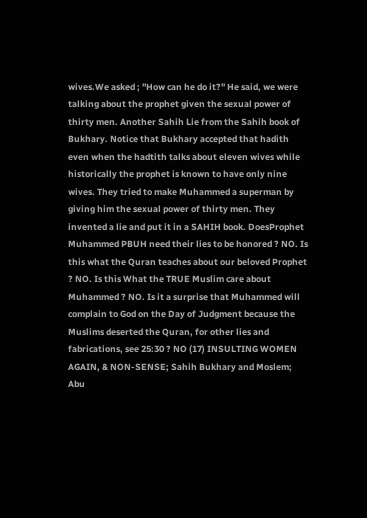wives.We asked ; "How can he do it?" He said, we were talking about the prophet given the sexual power of thirty men. Another Sahih Lie from the Sahih book of Bukhary. Notice that Bukhary accepted that hadith even when the hadtith talks about eleven wives while historically the prophet is known to have only nine wives. They tried to make Muhammed a superman by giving him the sexual power of thirty men. They invented a lie and put it in a SAHIH book. DoesProphet Muhammed PBUH need their lies to be honored ? NO. Is this what the Quran teaches about our beloved Prophet ? NO. Is this What the TRUE Muslim care about Muhammed ? NO. Is it a surprise that Muhammed will complain to God on the Day of Judgment because the Muslims deserted the Quran, for other lies and fabrications, see 25:30 ? NO (17) INSULTING WOMEN AGAIN, & NON-SENSE; Sahih Bukhary and Moslem; Abu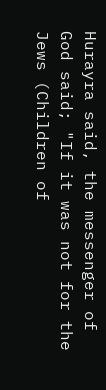Hurayra said, the messenger of God said; "If it was not for the Jews (Children of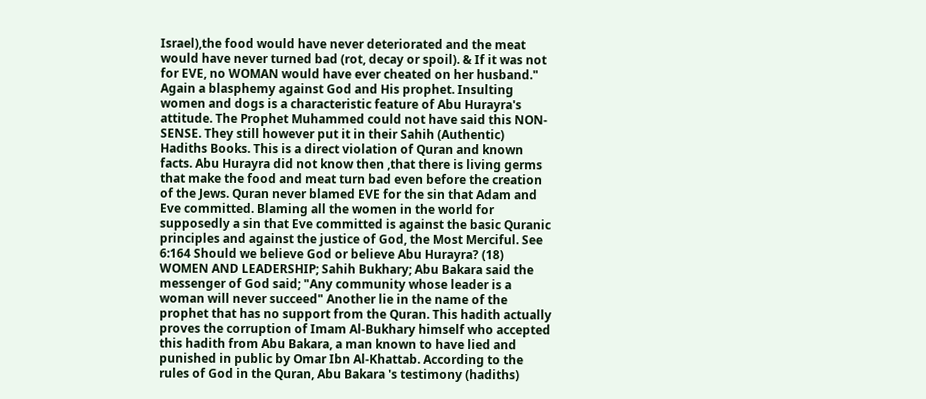Israel),the food would have never deteriorated and the meat would have never turned bad (rot, decay or spoil). & If it was not for EVE, no WOMAN would have ever cheated on her husband." Again a blasphemy against God and His prophet. Insulting women and dogs is a characteristic feature of Abu Hurayra's attitude. The Prophet Muhammed could not have said this NON-SENSE. They still however put it in their Sahih (Authentic) Hadiths Books. This is a direct violation of Quran and known facts. Abu Hurayra did not know then ,that there is living germs that make the food and meat turn bad even before the creation of the Jews. Quran never blamed EVE for the sin that Adam and Eve committed. Blaming all the women in the world for supposedly a sin that Eve committed is against the basic Quranic principles and against the justice of God, the Most Merciful. See 6:164 Should we believe God or believe Abu Hurayra? (18) WOMEN AND LEADERSHIP; Sahih Bukhary; Abu Bakara said the messenger of God said; "Any community whose leader is a woman will never succeed" Another lie in the name of the prophet that has no support from the Quran. This hadith actually proves the corruption of Imam Al-Bukhary himself who accepted this hadith from Abu Bakara, a man known to have lied and punished in public by Omar Ibn Al-Khattab. According to the rules of God in the Quran, Abu Bakara 's testimony (hadiths)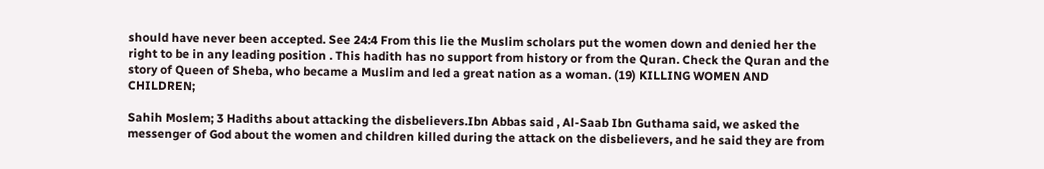should have never been accepted. See 24:4 From this lie the Muslim scholars put the women down and denied her the right to be in any leading position . This hadith has no support from history or from the Quran. Check the Quran and the story of Queen of Sheba, who became a Muslim and led a great nation as a woman. (19) KILLING WOMEN AND CHILDREN;

Sahih Moslem; 3 Hadiths about attacking the disbelievers.Ibn Abbas said , Al-Saab Ibn Guthama said, we asked the messenger of God about the women and children killed during the attack on the disbelievers, and he said they are from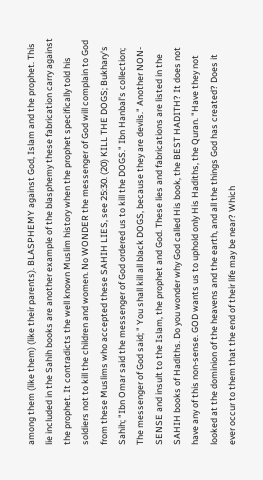among them (like them) (like their parents). BLASPHEMY against God, Islam and the prophet. This lie included in the Sahih books are another example of the blasphemy these fabrication carry against the prophet. It contradicts the well known Muslim history when the prophet specifically told his soldiers not to kill the children and women. No WONDER the messenger of God will complain to God from these Muslims who accepted these SAHIH LIES, see 25:30. (20) KILL THE DOGS; Bukhary's Sahih; "Ibn Omar said the messenger of God ordered us to kill the DOGS." Ibn Hanbal's collection; The messenger of God said; " You shall kill all black DOGS, because they are devils." Another NON-SENSE and insult to the Islam, the prophet and God. These lies and fabrications are listed in the SAHIH books of Hadiths. Do you wonder why God called His book, the BEST HADITH? It does not have any of this non-sense. GOD wants us to uphold only His Hadiths, the Quran. "Have they not looked at the dominion of the heavens and the earth, and all the things God has created? Does it ever occur to them that the end of their life may be near? Which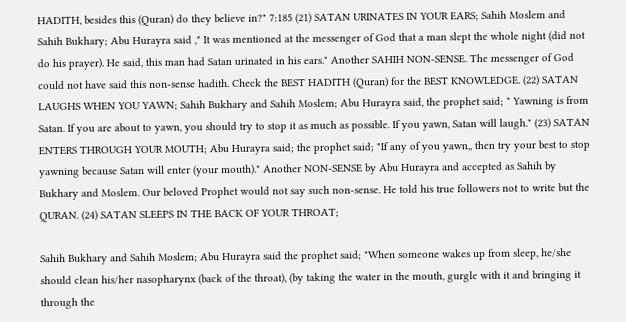HADITH, besides this (Quran) do they believe in?" 7:185 (21) SATAN URINATES IN YOUR EARS; Sahih Moslem and Sahih Bukhary; Abu Hurayra said ," It was mentioned at the messenger of God that a man slept the whole night (did not do his prayer). He said, this man had Satan urinated in his ears." Another SAHIH NON-SENSE. The messenger of God could not have said this non-sense hadith. Check the BEST HADITH (Quran) for the BEST KNOWLEDGE. (22) SATAN LAUGHS WHEN YOU YAWN; Sahih Bukhary and Sahih Moslem; Abu Hurayra said, the prophet said; " Yawning is from Satan. If you are about to yawn, you should try to stop it as much as possible. If you yawn, Satan will laugh." (23) SATAN ENTERS THROUGH YOUR MOUTH; Abu Hurayra said; the prophet said; "If any of you yawn,, then try your best to stop yawning because Satan will enter (your mouth)." Another NON-SENSE by Abu Hurayra and accepted as Sahih by Bukhary and Moslem. Our beloved Prophet would not say such non-sense. He told his true followers not to write but the QURAN. (24) SATAN SLEEPS IN THE BACK OF YOUR THROAT;

Sahih Bukhary and Sahih Moslem; Abu Hurayra said the prophet said; "When someone wakes up from sleep, he/she should clean his/her nasopharynx (back of the throat), (by taking the water in the mouth, gurgle with it and bringing it through the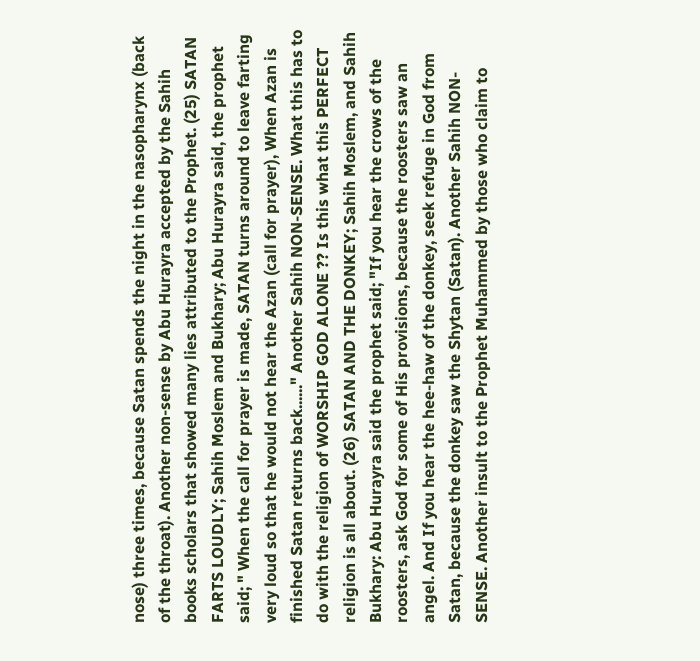nose) three times, because Satan spends the night in the nasopharynx (back of the throat). Another non-sense by Abu Hurayra accepted by the Sahih books scholars that showed many lies attributed to the Prophet. (25) SATAN FARTS LOUDLY; Sahih Moslem and Bukhary; Abu Hurayra said, the prophet said; " When the call for prayer is made, SATAN turns around to leave farting very loud so that he would not hear the Azan (call for prayer), When Azan is finished Satan returns back......" Another Sahih NON-SENSE. What this has to do with the religion of WORSHIP GOD ALONE ?? Is this what this PERFECT religion is all about. (26) SATAN AND THE DONKEY; Sahih Moslem, and Sahih Bukhary: Abu Hurayra said the prophet said; "If you hear the crows of the roosters, ask God for some of His provisions, because the roosters saw an angel. And If you hear the hee-haw of the donkey, seek refuge in God from Satan, because the donkey saw the Shytan (Satan). Another Sahih NON-SENSE. Another insult to the Prophet Muhammed by those who claim to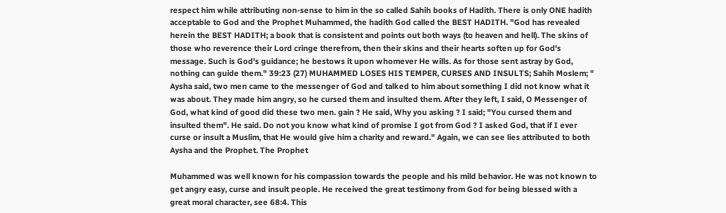respect him while attributing non-sense to him in the so called Sahih books of Hadith. There is only ONE hadith acceptable to God and the Prophet Muhammed, the hadith God called the BEST HADITH. "God has revealed herein the BEST HADITH; a book that is consistent and points out both ways (to heaven and hell). The skins of those who reverence their Lord cringe therefrom, then their skins and their hearts soften up for God's message. Such is God's guidance; he bestows it upon whomever He wills. As for those sent astray by God, nothing can guide them." 39:23 (27) MUHAMMED LOSES HIS TEMPER, CURSES AND INSULTS; Sahih Moslem; " Aysha said, two men came to the messenger of God and talked to him about something I did not know what it was about. They made him angry, so he cursed them and insulted them. After they left, I said, O Messenger of God, what kind of good did these two men. gain ? He said, Why you asking ? I said; "You cursed them and insulted them". He said. Do not you know what kind of promise I got from God ? I asked God, that if I ever curse or insult a Muslim, that He would give him a charity and reward." Again, we can see lies attributed to both Aysha and the Prophet. The Prophet

Muhammed was well known for his compassion towards the people and his mild behavior. He was not known to get angry easy, curse and insult people. He received the great testimony from God for being blessed with a great moral character, see 68:4. This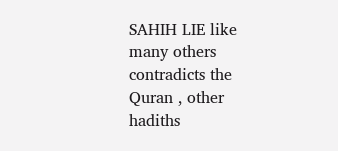SAHIH LIE like many others contradicts the Quran , other hadiths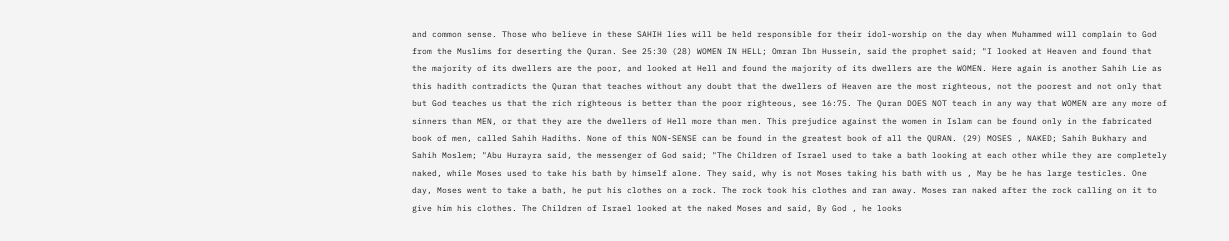and common sense. Those who believe in these SAHIH lies will be held responsible for their idol-worship on the day when Muhammed will complain to God from the Muslims for deserting the Quran. See 25:30 (28) WOMEN IN HELL; Omran Ibn Hussein, said the prophet said; "I looked at Heaven and found that the majority of its dwellers are the poor, and looked at Hell and found the majority of its dwellers are the WOMEN. Here again is another Sahih Lie as this hadith contradicts the Quran that teaches without any doubt that the dwellers of Heaven are the most righteous, not the poorest and not only that but God teaches us that the rich righteous is better than the poor righteous, see 16:75. The Quran DOES NOT teach in any way that WOMEN are any more of sinners than MEN, or that they are the dwellers of Hell more than men. This prejudice against the women in Islam can be found only in the fabricated book of men, called Sahih Hadiths. None of this NON-SENSE can be found in the greatest book of all the QURAN. (29) MOSES , NAKED; Sahih Bukhary and Sahih Moslem; "Abu Hurayra said, the messenger of God said; "The Children of Israel used to take a bath looking at each other while they are completely naked, while Moses used to take his bath by himself alone. They said, why is not Moses taking his bath with us , May be he has large testicles. One day, Moses went to take a bath, he put his clothes on a rock. The rock took his clothes and ran away. Moses ran naked after the rock calling on it to give him his clothes. The Children of Israel looked at the naked Moses and said, By God , he looks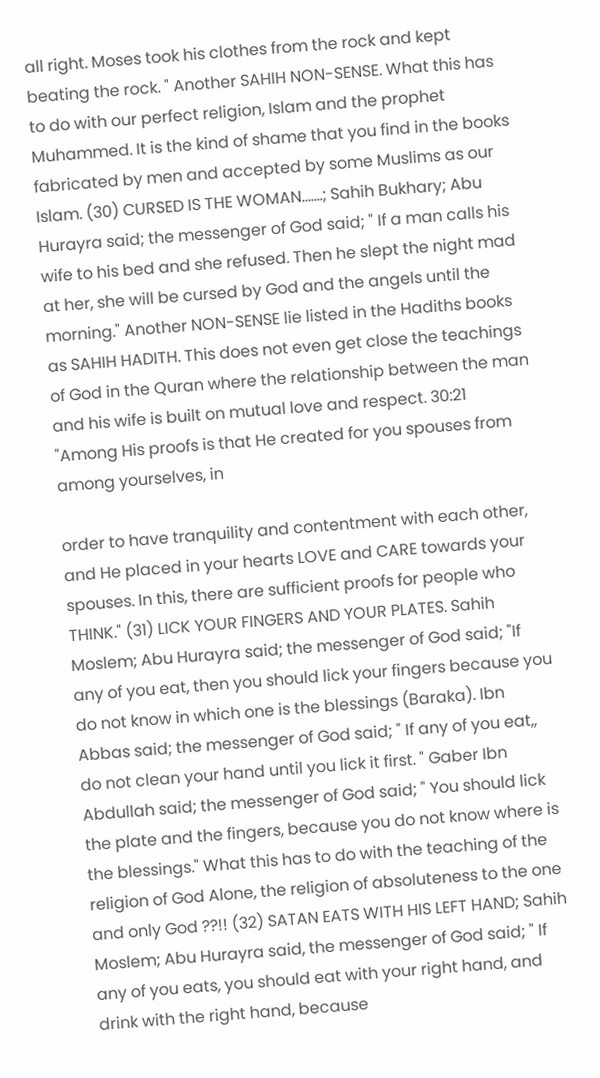all right. Moses took his clothes from the rock and kept beating the rock. " Another SAHIH NON-SENSE. What this has to do with our perfect religion, Islam and the prophet Muhammed. It is the kind of shame that you find in the books fabricated by men and accepted by some Muslims as our Islam. (30) CURSED IS THE WOMAN.......; Sahih Bukhary; Abu Hurayra said; the messenger of God said; " If a man calls his wife to his bed and she refused. Then he slept the night mad at her, she will be cursed by God and the angels until the morning." Another NON-SENSE lie listed in the Hadiths books as SAHIH HADITH. This does not even get close the teachings of God in the Quran where the relationship between the man and his wife is built on mutual love and respect. 30:21 "Among His proofs is that He created for you spouses from among yourselves, in

order to have tranquility and contentment with each other, and He placed in your hearts LOVE and CARE towards your spouses. In this, there are sufficient proofs for people who THINK." (31) LICK YOUR FINGERS AND YOUR PLATES. Sahih Moslem; Abu Hurayra said; the messenger of God said; "If any of you eat, then you should lick your fingers because you do not know in which one is the blessings (Baraka). Ibn Abbas said; the messenger of God said; " If any of you eat,, do not clean your hand until you lick it first. " Gaber Ibn Abdullah said; the messenger of God said; " You should lick the plate and the fingers, because you do not know where is the blessings." What this has to do with the teaching of the religion of God Alone, the religion of absoluteness to the one and only God ??!! (32) SATAN EATS WITH HIS LEFT HAND; Sahih Moslem; Abu Hurayra said, the messenger of God said; " If any of you eats, you should eat with your right hand, and drink with the right hand, because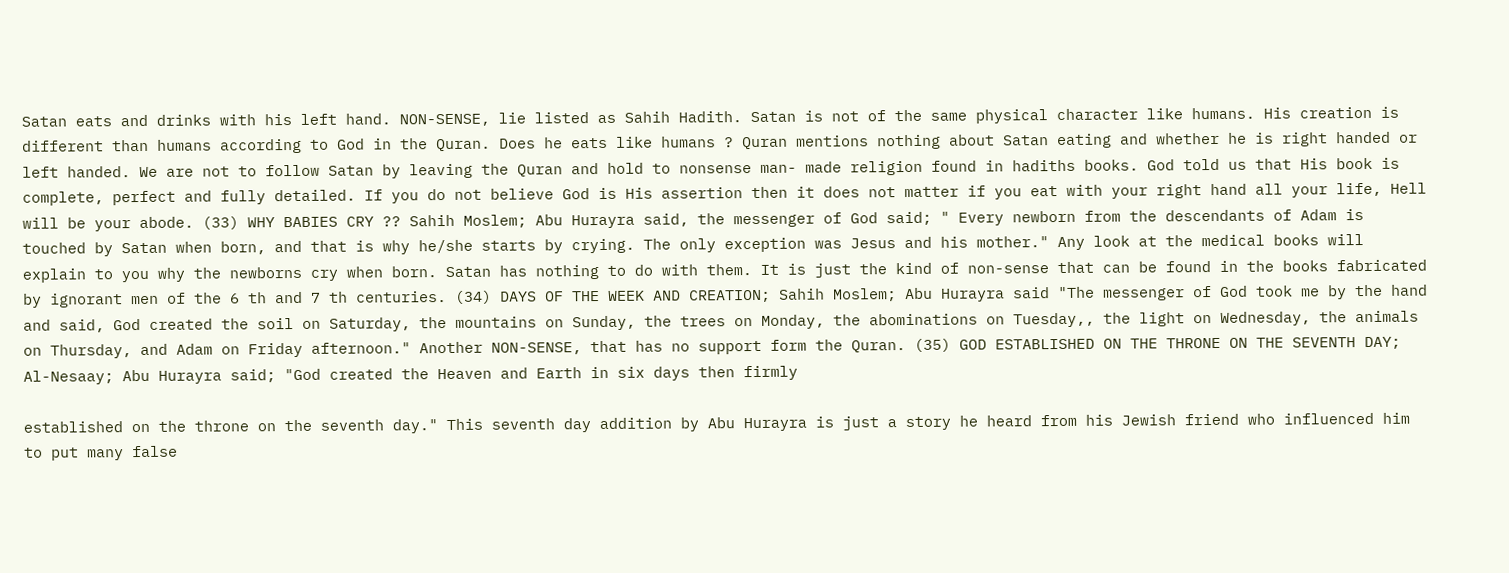Satan eats and drinks with his left hand. NON-SENSE, lie listed as Sahih Hadith. Satan is not of the same physical character like humans. His creation is different than humans according to God in the Quran. Does he eats like humans ? Quran mentions nothing about Satan eating and whether he is right handed or left handed. We are not to follow Satan by leaving the Quran and hold to nonsense man- made religion found in hadiths books. God told us that His book is complete, perfect and fully detailed. If you do not believe God is His assertion then it does not matter if you eat with your right hand all your life, Hell will be your abode. (33) WHY BABIES CRY ?? Sahih Moslem; Abu Hurayra said, the messenger of God said; " Every newborn from the descendants of Adam is touched by Satan when born, and that is why he/she starts by crying. The only exception was Jesus and his mother." Any look at the medical books will explain to you why the newborns cry when born. Satan has nothing to do with them. It is just the kind of non-sense that can be found in the books fabricated by ignorant men of the 6 th and 7 th centuries. (34) DAYS OF THE WEEK AND CREATION; Sahih Moslem; Abu Hurayra said "The messenger of God took me by the hand and said, God created the soil on Saturday, the mountains on Sunday, the trees on Monday, the abominations on Tuesday,, the light on Wednesday, the animals on Thursday, and Adam on Friday afternoon." Another NON-SENSE, that has no support form the Quran. (35) GOD ESTABLISHED ON THE THRONE ON THE SEVENTH DAY; Al-Nesaay; Abu Hurayra said; "God created the Heaven and Earth in six days then firmly

established on the throne on the seventh day." This seventh day addition by Abu Hurayra is just a story he heard from his Jewish friend who influenced him to put many false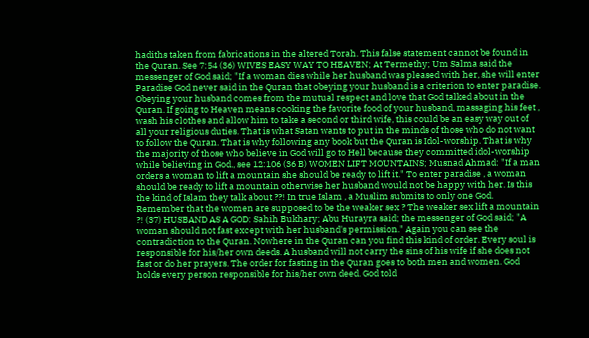hadiths taken from fabrications in the altered Torah. This false statement cannot be found in the Quran. See 7:54 (36) WIVES EASY WAY TO HEAVEN; At Termethy; Um Salma said the messenger of God said; "If a woman dies while her husband was pleased with her, she will enter Paradise God never said in the Quran that obeying your husband is a criterion to enter paradise. Obeying your husband comes from the mutual respect and love that God talked about in the Quran. If going to Heaven means cooking the favorite food of your husband, massaging his feet , wash his clothes and allow him to take a second or third wife, this could be an easy way out of all your religious duties. That is what Satan wants to put in the minds of those who do not want to follow the Quran. That is why following any book but the Quran is Idol-worship. That is why the majority of those who believe in God will go to Hell because they committed idol-worship while believing in God., see 12:106 (36 B) WOMEN LIFT MOUNTAINS; Musnad Ahmad: "If a man orders a woman to lift a mountain she should be ready to lift it." To enter paradise , a woman should be ready to lift a mountain otherwise her husband would not be happy with her. Is this the kind of Islam they talk about ??! In true Islam , a Muslim submits to only one God. Remember that the women are supposed to be the weaker sex ? The weaker sex lift a mountain ?! (37) HUSBAND AS A GOD: Sahih Bukhary; Abu Hurayra said; the messenger of God said; "A woman should not fast except with her husband's permission." Again you can see the contradiction to the Quran. Nowhere in the Quran can you find this kind of order. Every soul is responsible for his/her own deeds. A husband will not carry the sins of his wife if she does not fast or do her prayers. The order for fasting in the Quran goes to both men and women. God holds every person responsible for his/her own deed. God told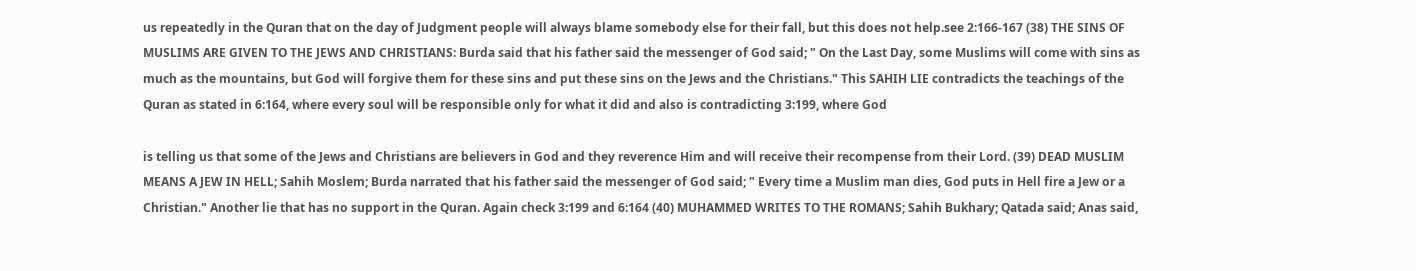us repeatedly in the Quran that on the day of Judgment people will always blame somebody else for their fall, but this does not help.see 2:166-167 (38) THE SINS OF MUSLIMS ARE GIVEN TO THE JEWS AND CHRISTIANS: Burda said that his father said the messenger of God said; " On the Last Day, some Muslims will come with sins as much as the mountains, but God will forgive them for these sins and put these sins on the Jews and the Christians." This SAHIH LIE contradicts the teachings of the Quran as stated in 6:164, where every soul will be responsible only for what it did and also is contradicting 3:199, where God

is telling us that some of the Jews and Christians are believers in God and they reverence Him and will receive their recompense from their Lord. (39) DEAD MUSLIM MEANS A JEW IN HELL; Sahih Moslem; Burda narrated that his father said the messenger of God said; " Every time a Muslim man dies, God puts in Hell fire a Jew or a Christian." Another lie that has no support in the Quran. Again check 3:199 and 6:164 (40) MUHAMMED WRITES TO THE ROMANS; Sahih Bukhary; Qatada said; Anas said,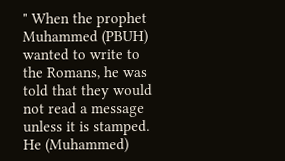" When the prophet Muhammed (PBUH) wanted to write to the Romans, he was told that they would not read a message unless it is stamped. He (Muhammed)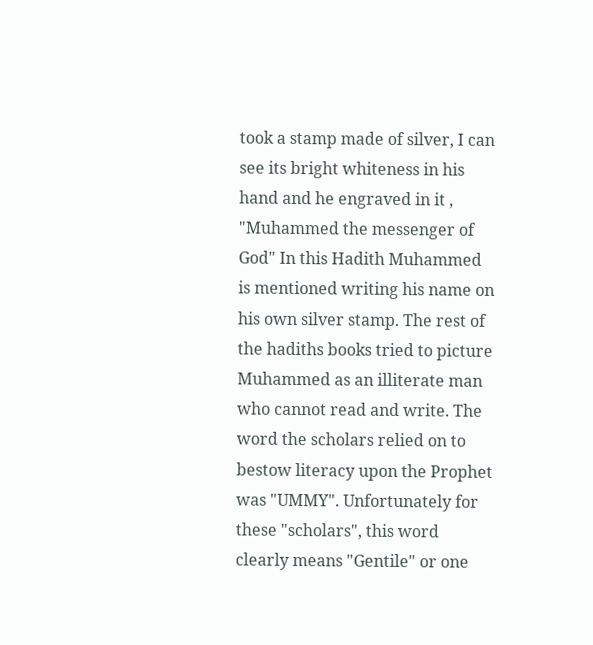took a stamp made of silver, I can see its bright whiteness in his hand and he engraved in it , "Muhammed the messenger of God" In this Hadith Muhammed is mentioned writing his name on his own silver stamp. The rest of the hadiths books tried to picture Muhammed as an illiterate man who cannot read and write. The word the scholars relied on to bestow literacy upon the Prophet was "UMMY". Unfortunately for these "scholars", this word clearly means "Gentile" or one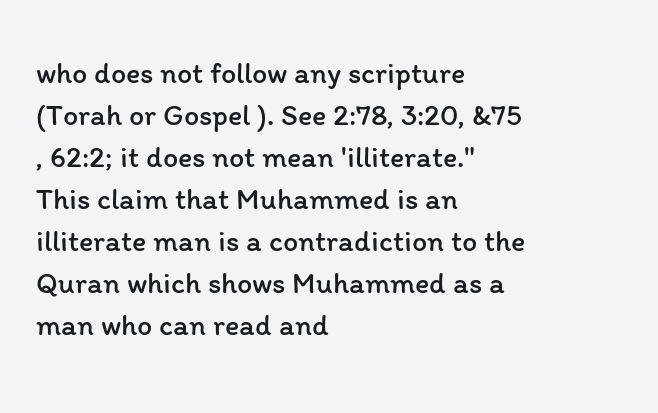who does not follow any scripture (Torah or Gospel ). See 2:78, 3:20, &75 , 62:2; it does not mean 'illiterate." This claim that Muhammed is an illiterate man is a contradiction to the Quran which shows Muhammed as a man who can read and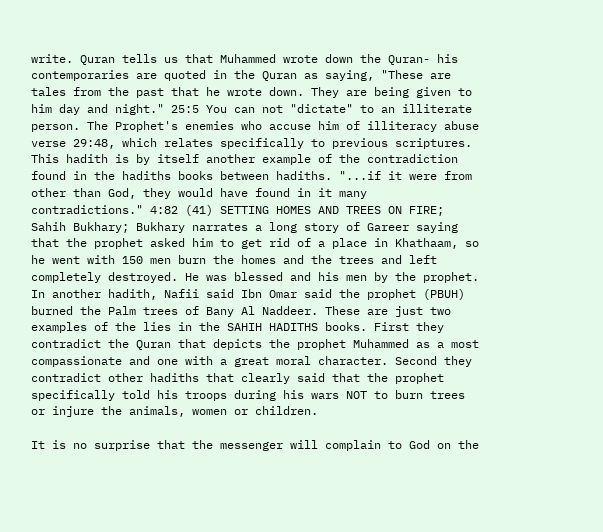write. Quran tells us that Muhammed wrote down the Quran- his contemporaries are quoted in the Quran as saying, "These are tales from the past that he wrote down. They are being given to him day and night." 25:5 You can not "dictate" to an illiterate person. The Prophet's enemies who accuse him of illiteracy abuse verse 29:48, which relates specifically to previous scriptures. This hadith is by itself another example of the contradiction found in the hadiths books between hadiths. "...if it were from other than God, they would have found in it many contradictions." 4:82 (41) SETTING HOMES AND TREES ON FIRE; Sahih Bukhary; Bukhary narrates a long story of Gareer saying that the prophet asked him to get rid of a place in Khathaam, so he went with 150 men burn the homes and the trees and left completely destroyed. He was blessed and his men by the prophet. In another hadith, Nafii said Ibn Omar said the prophet (PBUH) burned the Palm trees of Bany Al Naddeer. These are just two examples of the lies in the SAHIH HADITHS books. First they contradict the Quran that depicts the prophet Muhammed as a most compassionate and one with a great moral character. Second they contradict other hadiths that clearly said that the prophet specifically told his troops during his wars NOT to burn trees or injure the animals, women or children.

It is no surprise that the messenger will complain to God on the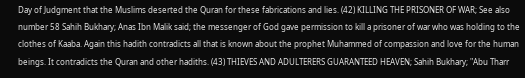Day of Judgment that the Muslims deserted the Quran for these fabrications and lies. (42) KILLING THE PRISONER OF WAR; See also number 58 Sahih Bukhary; Anas Ibn Malik said; the messenger of God gave permission to kill a prisoner of war who was holding to the clothes of Kaaba. Again this hadith contradicts all that is known about the prophet Muhammed of compassion and love for the human beings. It contradicts the Quran and other hadiths. (43) THIEVES AND ADULTERERS GUARANTEED HEAVEN; Sahih Bukhary; "Abu Tharr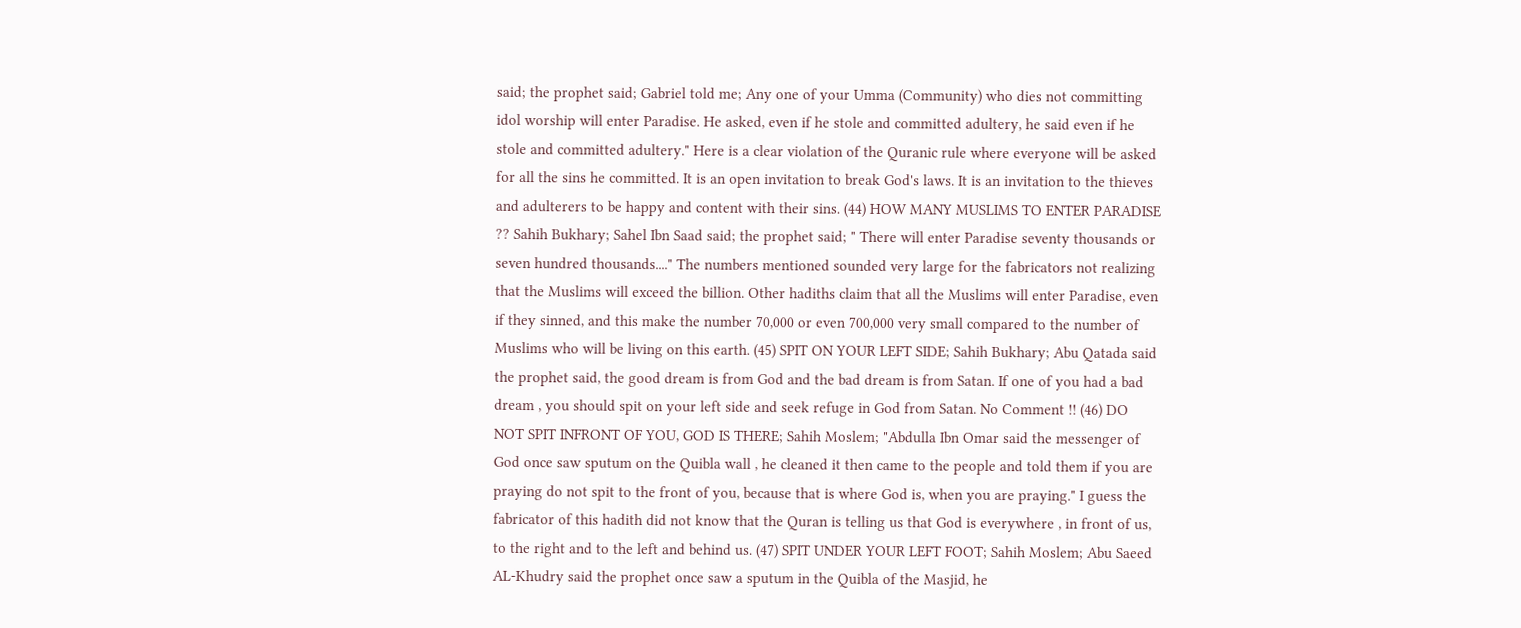said; the prophet said; Gabriel told me; Any one of your Umma (Community) who dies not committing idol worship will enter Paradise. He asked, even if he stole and committed adultery, he said even if he stole and committed adultery." Here is a clear violation of the Quranic rule where everyone will be asked for all the sins he committed. It is an open invitation to break God's laws. It is an invitation to the thieves and adulterers to be happy and content with their sins. (44) HOW MANY MUSLIMS TO ENTER PARADISE ?? Sahih Bukhary; Sahel Ibn Saad said; the prophet said; " There will enter Paradise seventy thousands or seven hundred thousands...." The numbers mentioned sounded very large for the fabricators not realizing that the Muslims will exceed the billion. Other hadiths claim that all the Muslims will enter Paradise, even if they sinned, and this make the number 70,000 or even 700,000 very small compared to the number of Muslims who will be living on this earth. (45) SPIT ON YOUR LEFT SIDE; Sahih Bukhary; Abu Qatada said the prophet said, the good dream is from God and the bad dream is from Satan. If one of you had a bad dream , you should spit on your left side and seek refuge in God from Satan. No Comment !! (46) DO NOT SPIT INFRONT OF YOU, GOD IS THERE; Sahih Moslem; "Abdulla Ibn Omar said the messenger of God once saw sputum on the Quibla wall , he cleaned it then came to the people and told them if you are praying do not spit to the front of you, because that is where God is, when you are praying." I guess the fabricator of this hadith did not know that the Quran is telling us that God is everywhere , in front of us, to the right and to the left and behind us. (47) SPIT UNDER YOUR LEFT FOOT; Sahih Moslem; Abu Saeed AL-Khudry said the prophet once saw a sputum in the Quibla of the Masjid, he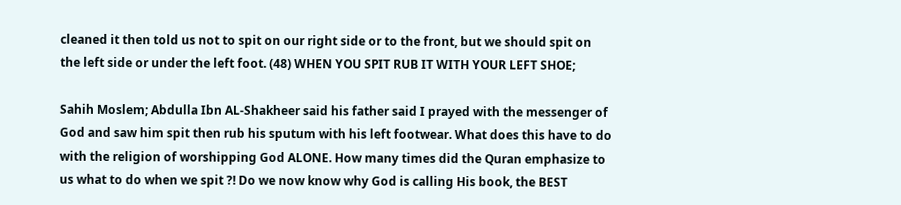cleaned it then told us not to spit on our right side or to the front, but we should spit on the left side or under the left foot. (48) WHEN YOU SPIT RUB IT WITH YOUR LEFT SHOE;

Sahih Moslem; Abdulla Ibn AL-Shakheer said his father said I prayed with the messenger of God and saw him spit then rub his sputum with his left footwear. What does this have to do with the religion of worshipping God ALONE. How many times did the Quran emphasize to us what to do when we spit ?! Do we now know why God is calling His book, the BEST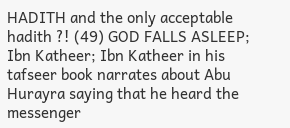HADITH and the only acceptable hadith ?! (49) GOD FALLS ASLEEP; Ibn Katheer; Ibn Katheer in his tafseer book narrates about Abu Hurayra saying that he heard the messenger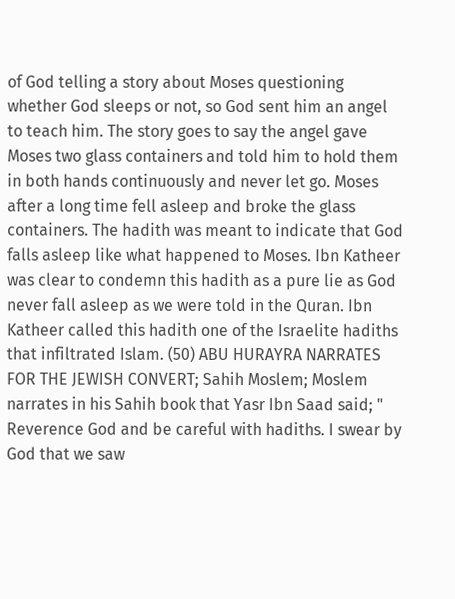of God telling a story about Moses questioning whether God sleeps or not, so God sent him an angel to teach him. The story goes to say the angel gave Moses two glass containers and told him to hold them in both hands continuously and never let go. Moses after a long time fell asleep and broke the glass containers. The hadith was meant to indicate that God falls asleep like what happened to Moses. Ibn Katheer was clear to condemn this hadith as a pure lie as God never fall asleep as we were told in the Quran. Ibn Katheer called this hadith one of the Israelite hadiths that infiltrated Islam. (50) ABU HURAYRA NARRATES FOR THE JEWISH CONVERT; Sahih Moslem; Moslem narrates in his Sahih book that Yasr Ibn Saad said; " Reverence God and be careful with hadiths. I swear by God that we saw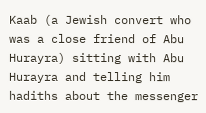Kaab (a Jewish convert who was a close friend of Abu Hurayra) sitting with Abu Hurayra and telling him hadiths about the messenger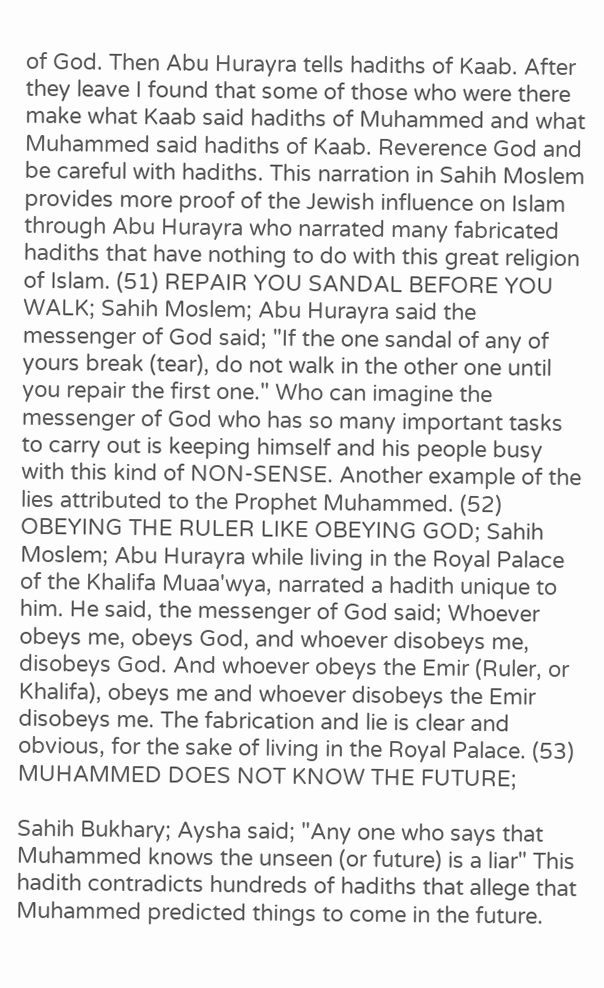of God. Then Abu Hurayra tells hadiths of Kaab. After they leave I found that some of those who were there make what Kaab said hadiths of Muhammed and what Muhammed said hadiths of Kaab. Reverence God and be careful with hadiths. This narration in Sahih Moslem provides more proof of the Jewish influence on Islam through Abu Hurayra who narrated many fabricated hadiths that have nothing to do with this great religion of Islam. (51) REPAIR YOU SANDAL BEFORE YOU WALK; Sahih Moslem; Abu Hurayra said the messenger of God said; "If the one sandal of any of yours break (tear), do not walk in the other one until you repair the first one." Who can imagine the messenger of God who has so many important tasks to carry out is keeping himself and his people busy with this kind of NON-SENSE. Another example of the lies attributed to the Prophet Muhammed. (52) OBEYING THE RULER LIKE OBEYING GOD; Sahih Moslem; Abu Hurayra while living in the Royal Palace of the Khalifa Muaa'wya, narrated a hadith unique to him. He said, the messenger of God said; Whoever obeys me, obeys God, and whoever disobeys me, disobeys God. And whoever obeys the Emir (Ruler, or Khalifa), obeys me and whoever disobeys the Emir disobeys me. The fabrication and lie is clear and obvious, for the sake of living in the Royal Palace. (53) MUHAMMED DOES NOT KNOW THE FUTURE;

Sahih Bukhary; Aysha said; "Any one who says that Muhammed knows the unseen (or future) is a liar" This hadith contradicts hundreds of hadiths that allege that Muhammed predicted things to come in the future.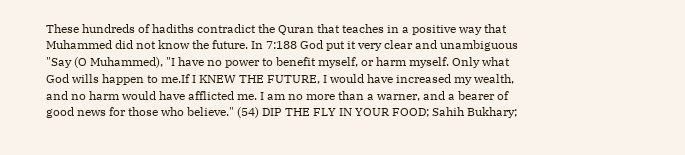These hundreds of hadiths contradict the Quran that teaches in a positive way that Muhammed did not know the future. In 7:188 God put it very clear and unambiguous "Say (O Muhammed), "I have no power to benefit myself, or harm myself. Only what God wills happen to me.If I KNEW THE FUTURE, I would have increased my wealth, and no harm would have afflicted me. I am no more than a warner, and a bearer of good news for those who believe." (54) DIP THE FLY IN YOUR FOOD; Sahih Bukhary;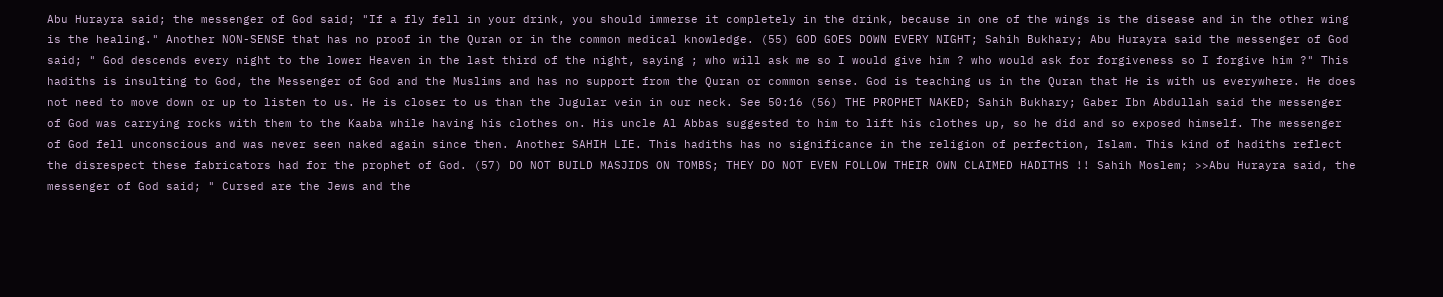Abu Hurayra said; the messenger of God said; "If a fly fell in your drink, you should immerse it completely in the drink, because in one of the wings is the disease and in the other wing is the healing." Another NON-SENSE that has no proof in the Quran or in the common medical knowledge. (55) GOD GOES DOWN EVERY NIGHT; Sahih Bukhary; Abu Hurayra said the messenger of God said; " God descends every night to the lower Heaven in the last third of the night, saying ; who will ask me so I would give him ? who would ask for forgiveness so I forgive him ?" This hadiths is insulting to God, the Messenger of God and the Muslims and has no support from the Quran or common sense. God is teaching us in the Quran that He is with us everywhere. He does not need to move down or up to listen to us. He is closer to us than the Jugular vein in our neck. See 50:16 (56) THE PROPHET NAKED; Sahih Bukhary; Gaber Ibn Abdullah said the messenger of God was carrying rocks with them to the Kaaba while having his clothes on. His uncle Al Abbas suggested to him to lift his clothes up, so he did and so exposed himself. The messenger of God fell unconscious and was never seen naked again since then. Another SAHIH LIE. This hadiths has no significance in the religion of perfection, Islam. This kind of hadiths reflect the disrespect these fabricators had for the prophet of God. (57) DO NOT BUILD MASJIDS ON TOMBS; THEY DO NOT EVEN FOLLOW THEIR OWN CLAIMED HADITHS !! Sahih Moslem; >>Abu Hurayra said, the messenger of God said; " Cursed are the Jews and the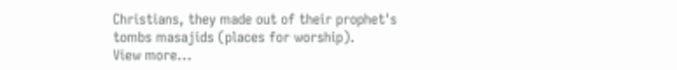Christians, they made out of their prophet's tombs masajids (places for worship).
View more...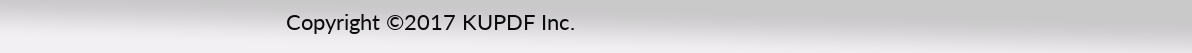Copyright ©2017 KUPDF Inc.